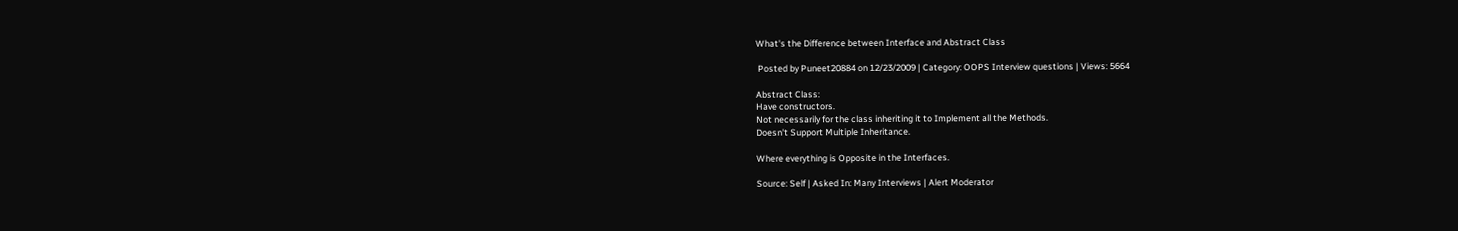What's the Difference between Interface and Abstract Class

 Posted by Puneet20884 on 12/23/2009 | Category: OOPS Interview questions | Views: 5664

Abstract Class:
Have constructors.
Not necessarily for the class inheriting it to Implement all the Methods.
Doesn't Support Multiple Inheritance.

Where everything is Opposite in the Interfaces.

Source: Self | Asked In: Many Interviews | Alert Moderator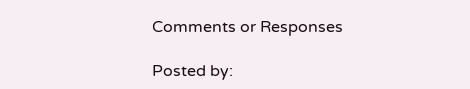Comments or Responses

Posted by: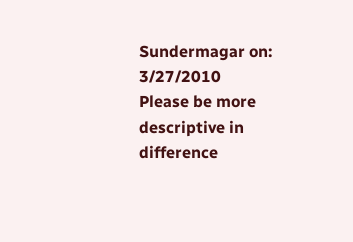Sundermagar on: 3/27/2010
Please be more descriptive in difference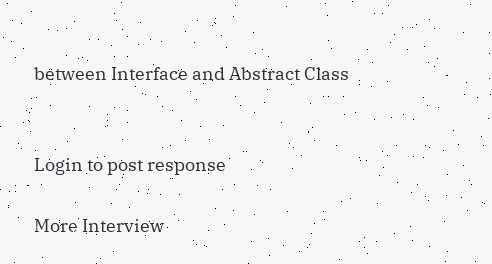between Interface and Abstract Class


Login to post response

More Interview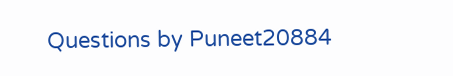Questions by Puneet20884